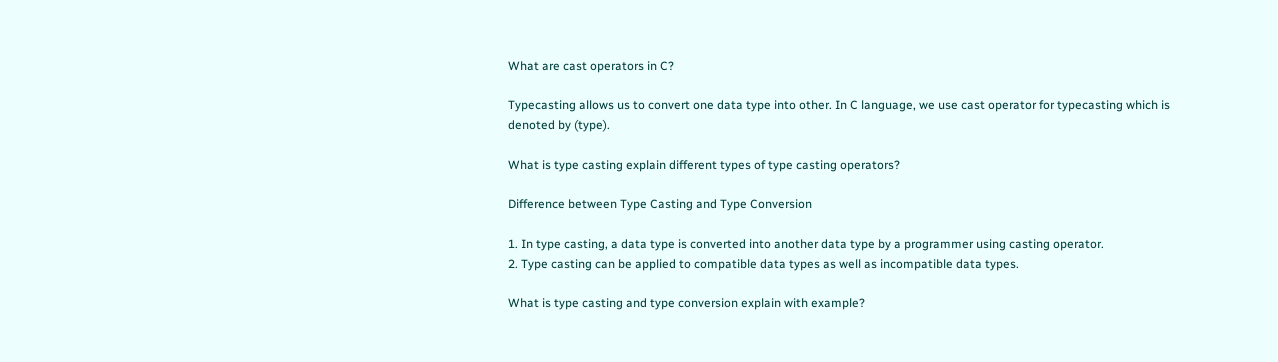What are cast operators in C?

Typecasting allows us to convert one data type into other. In C language, we use cast operator for typecasting which is denoted by (type).

What is type casting explain different types of type casting operators?

Difference between Type Casting and Type Conversion

1. In type casting, a data type is converted into another data type by a programmer using casting operator.
2. Type casting can be applied to compatible data types as well as incompatible data types.

What is type casting and type conversion explain with example?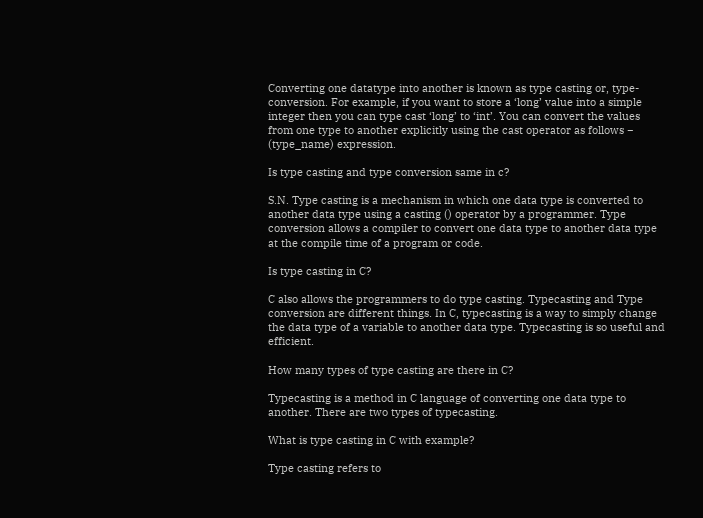Converting one datatype into another is known as type casting or, type-conversion. For example, if you want to store a ‘long’ value into a simple integer then you can type cast ‘long’ to ‘int’. You can convert the values from one type to another explicitly using the cast operator as follows − (type_name) expression.

Is type casting and type conversion same in c?

S.N. Type casting is a mechanism in which one data type is converted to another data type using a casting () operator by a programmer. Type conversion allows a compiler to convert one data type to another data type at the compile time of a program or code.

Is type casting in C?

C also allows the programmers to do type casting. Typecasting and Type conversion are different things. In C, typecasting is a way to simply change the data type of a variable to another data type. Typecasting is so useful and efficient.

How many types of type casting are there in C?

Typecasting is a method in C language of converting one data type to another. There are two types of typecasting.

What is type casting in C with example?

Type casting refers to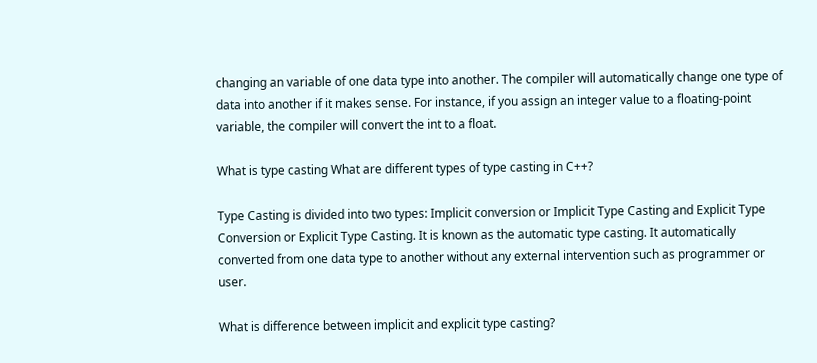changing an variable of one data type into another. The compiler will automatically change one type of data into another if it makes sense. For instance, if you assign an integer value to a floating-point variable, the compiler will convert the int to a float.

What is type casting What are different types of type casting in C++?

Type Casting is divided into two types: Implicit conversion or Implicit Type Casting and Explicit Type Conversion or Explicit Type Casting. It is known as the automatic type casting. It automatically converted from one data type to another without any external intervention such as programmer or user.

What is difference between implicit and explicit type casting?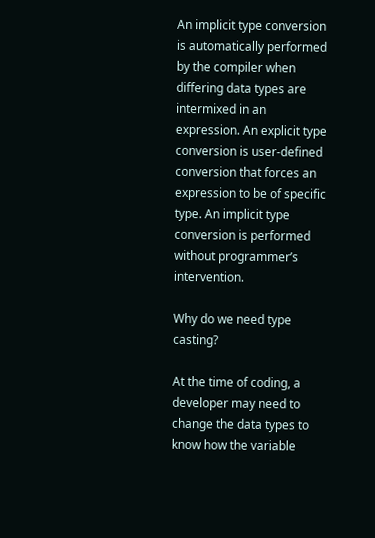An implicit type conversion is automatically performed by the compiler when differing data types are intermixed in an expression. An explicit type conversion is user-defined conversion that forces an expression to be of specific type. An implicit type conversion is performed without programmer’s intervention.

Why do we need type casting?

At the time of coding, a developer may need to change the data types to know how the variable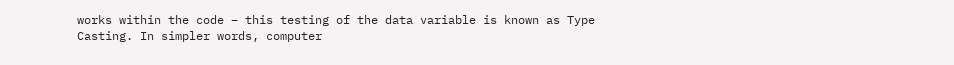works within the code – this testing of the data variable is known as Type Casting. In simpler words, computer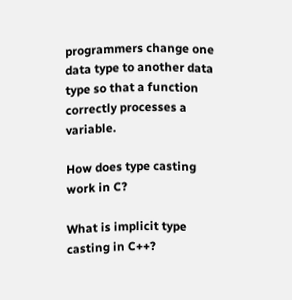programmers change one data type to another data type so that a function correctly processes a variable.

How does type casting work in C?

What is implicit type casting in C++?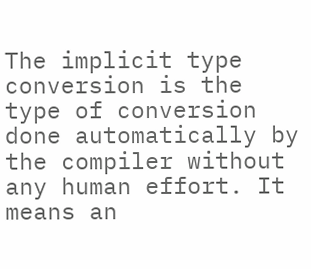The implicit type conversion is the type of conversion done automatically by the compiler without any human effort. It means an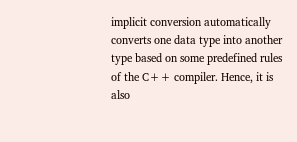implicit conversion automatically converts one data type into another type based on some predefined rules of the C++ compiler. Hence, it is also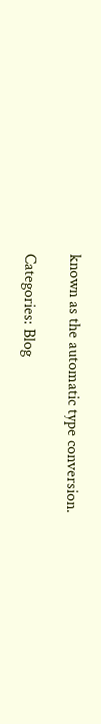known as the automatic type conversion.

Categories: Blog